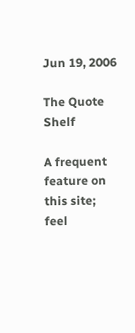Jun 19, 2006

The Quote Shelf

A frequent feature on this site; feel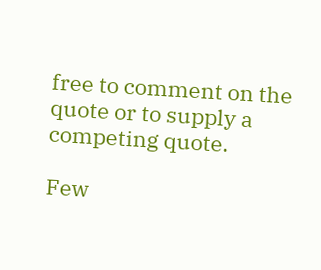free to comment on the quote or to supply a competing quote.

Few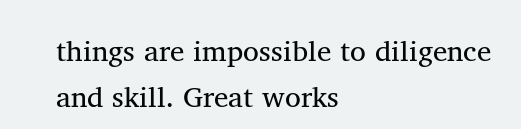things are impossible to diligence and skill. Great works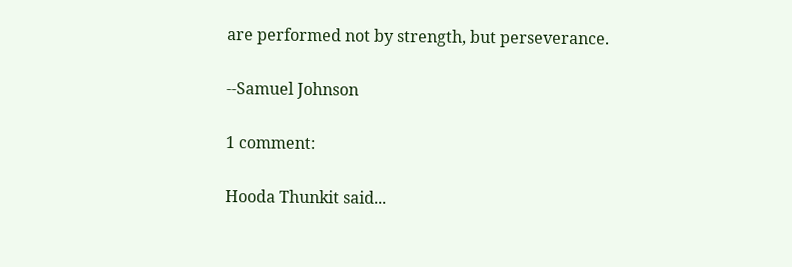are performed not by strength, but perseverance.

--Samuel Johnson

1 comment:

Hooda Thunkit said...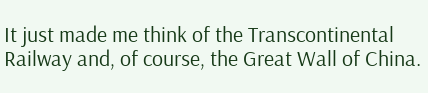It just made me think of the Transcontinental Railway and, of course, the Great Wall of China.